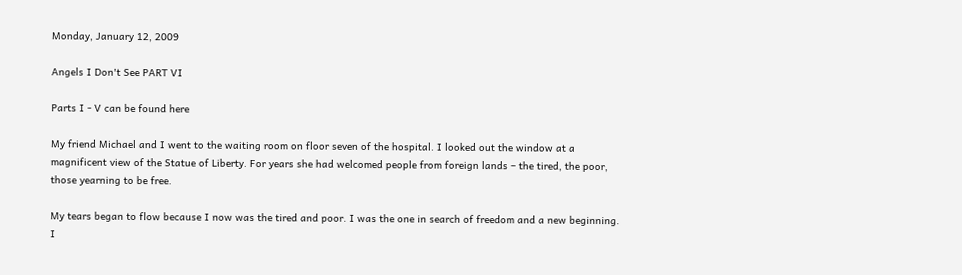Monday, January 12, 2009

Angels I Don't See PART VI

Parts I - V can be found here

My friend Michael and I went to the waiting room on floor seven of the hospital. I looked out the window at a magnificent view of the Statue of Liberty. For years she had welcomed people from foreign lands – the tired, the poor, those yearning to be free.

My tears began to flow because I now was the tired and poor. I was the one in search of freedom and a new beginning. I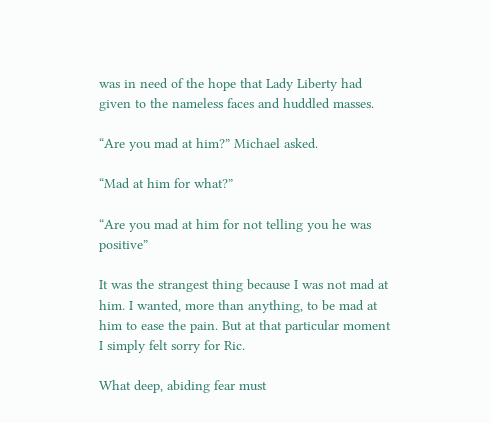was in need of the hope that Lady Liberty had given to the nameless faces and huddled masses.

“Are you mad at him?” Michael asked.

“Mad at him for what?”

“Are you mad at him for not telling you he was positive”

It was the strangest thing because I was not mad at him. I wanted, more than anything, to be mad at him to ease the pain. But at that particular moment I simply felt sorry for Ric.

What deep, abiding fear must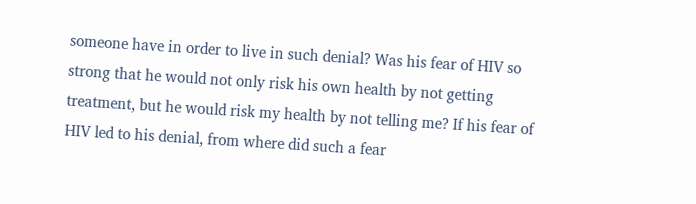someone have in order to live in such denial? Was his fear of HIV so strong that he would not only risk his own health by not getting treatment, but he would risk my health by not telling me? If his fear of HIV led to his denial, from where did such a fear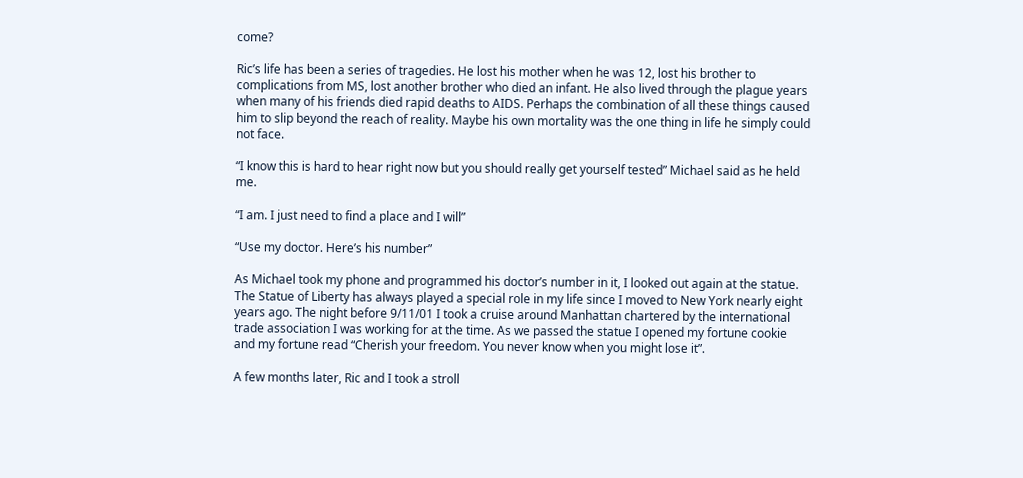come?

Ric’s life has been a series of tragedies. He lost his mother when he was 12, lost his brother to complications from MS, lost another brother who died an infant. He also lived through the plague years when many of his friends died rapid deaths to AIDS. Perhaps the combination of all these things caused him to slip beyond the reach of reality. Maybe his own mortality was the one thing in life he simply could not face.

“I know this is hard to hear right now but you should really get yourself tested” Michael said as he held me.

“I am. I just need to find a place and I will”

“Use my doctor. Here’s his number”

As Michael took my phone and programmed his doctor’s number in it, I looked out again at the statue. The Statue of Liberty has always played a special role in my life since I moved to New York nearly eight years ago. The night before 9/11/01 I took a cruise around Manhattan chartered by the international trade association I was working for at the time. As we passed the statue I opened my fortune cookie and my fortune read “Cherish your freedom. You never know when you might lose it”.

A few months later, Ric and I took a stroll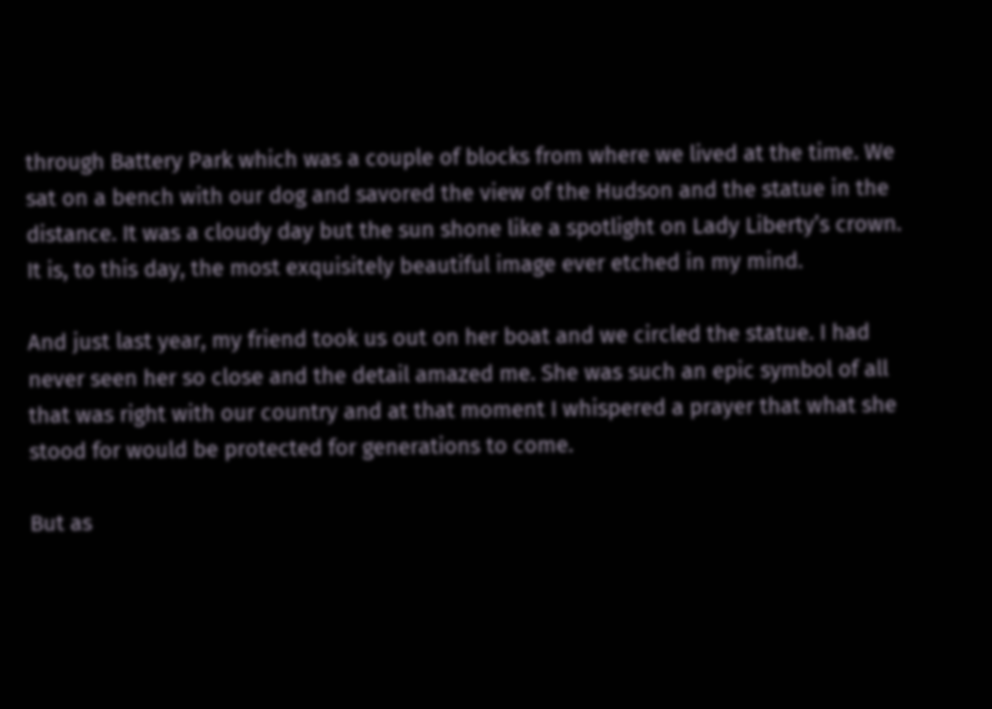through Battery Park which was a couple of blocks from where we lived at the time. We sat on a bench with our dog and savored the view of the Hudson and the statue in the distance. It was a cloudy day but the sun shone like a spotlight on Lady Liberty’s crown. It is, to this day, the most exquisitely beautiful image ever etched in my mind.

And just last year, my friend took us out on her boat and we circled the statue. I had never seen her so close and the detail amazed me. She was such an epic symbol of all that was right with our country and at that moment I whispered a prayer that what she stood for would be protected for generations to come.

But as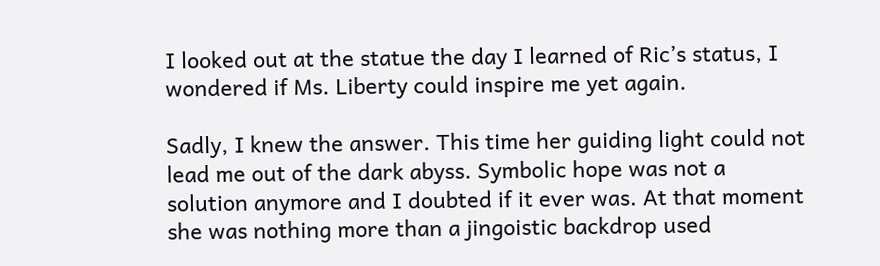I looked out at the statue the day I learned of Ric’s status, I wondered if Ms. Liberty could inspire me yet again.

Sadly, I knew the answer. This time her guiding light could not lead me out of the dark abyss. Symbolic hope was not a solution anymore and I doubted if it ever was. At that moment she was nothing more than a jingoistic backdrop used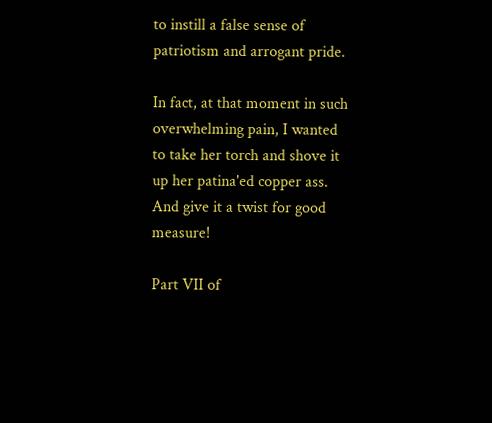to instill a false sense of patriotism and arrogant pride.

In fact, at that moment in such overwhelming pain, I wanted to take her torch and shove it up her patina'ed copper ass. And give it a twist for good measure!

Part VII of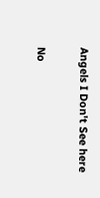Angels I Don't See here

No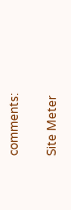comments:

Site Meter